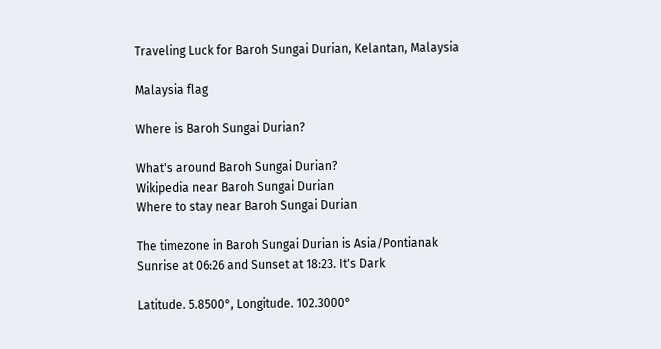Traveling Luck for Baroh Sungai Durian, Kelantan, Malaysia

Malaysia flag

Where is Baroh Sungai Durian?

What's around Baroh Sungai Durian?
Wikipedia near Baroh Sungai Durian
Where to stay near Baroh Sungai Durian

The timezone in Baroh Sungai Durian is Asia/Pontianak
Sunrise at 06:26 and Sunset at 18:23. It's Dark

Latitude. 5.8500°, Longitude. 102.3000°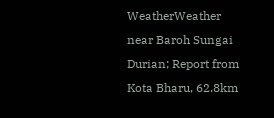WeatherWeather near Baroh Sungai Durian; Report from Kota Bharu, 62.8km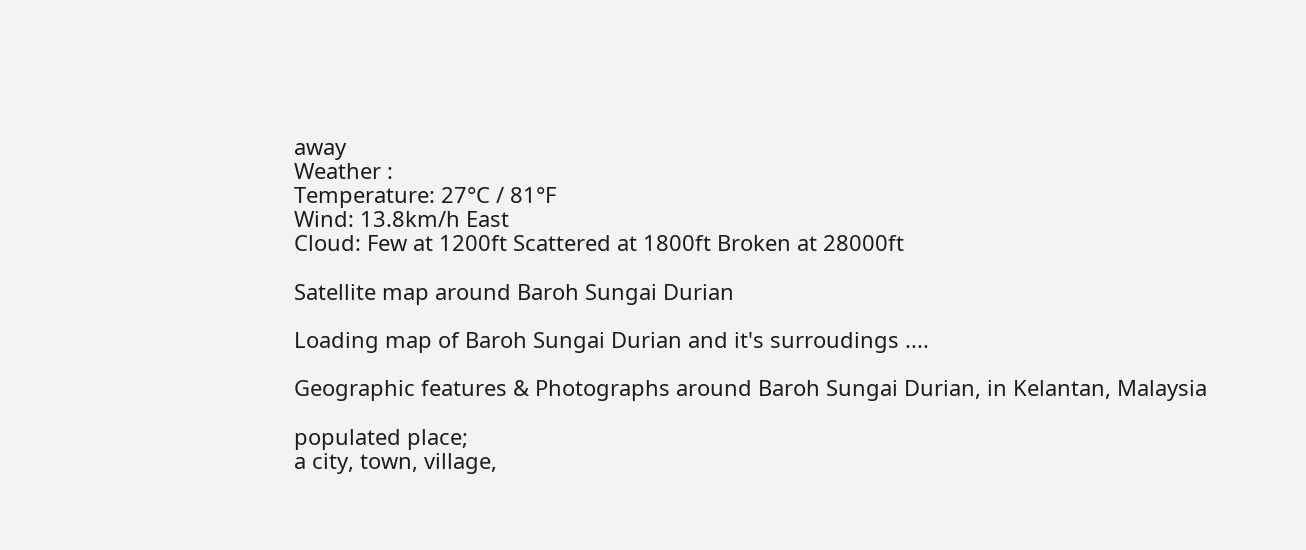away
Weather :
Temperature: 27°C / 81°F
Wind: 13.8km/h East
Cloud: Few at 1200ft Scattered at 1800ft Broken at 28000ft

Satellite map around Baroh Sungai Durian

Loading map of Baroh Sungai Durian and it's surroudings ....

Geographic features & Photographs around Baroh Sungai Durian, in Kelantan, Malaysia

populated place;
a city, town, village,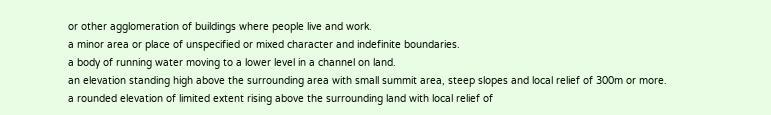or other agglomeration of buildings where people live and work.
a minor area or place of unspecified or mixed character and indefinite boundaries.
a body of running water moving to a lower level in a channel on land.
an elevation standing high above the surrounding area with small summit area, steep slopes and local relief of 300m or more.
a rounded elevation of limited extent rising above the surrounding land with local relief of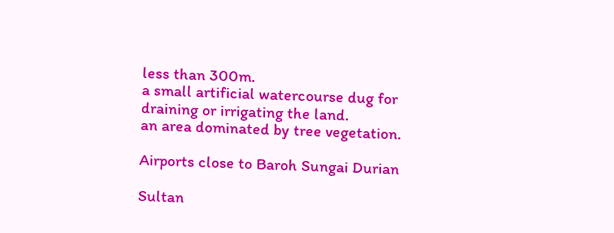less than 300m.
a small artificial watercourse dug for draining or irrigating the land.
an area dominated by tree vegetation.

Airports close to Baroh Sungai Durian

Sultan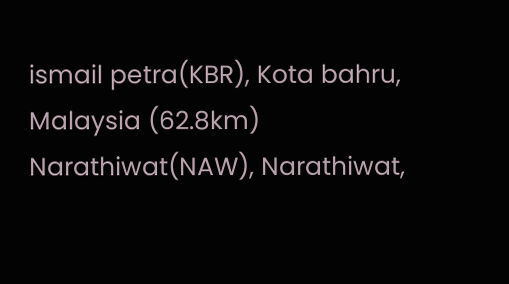ismail petra(KBR), Kota bahru, Malaysia (62.8km)
Narathiwat(NAW), Narathiwat,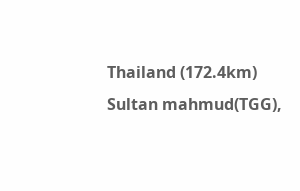Thailand (172.4km)
Sultan mahmud(TGG),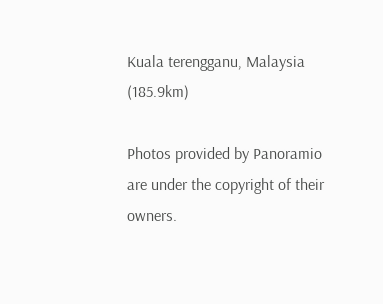Kuala terengganu, Malaysia (185.9km)

Photos provided by Panoramio are under the copyright of their owners.